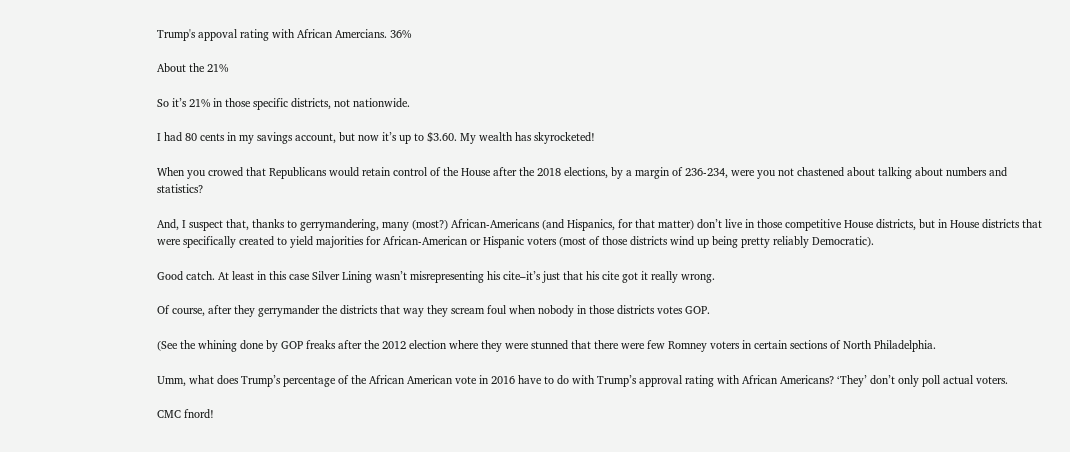Trump's appoval rating with African Amercians. 36%

About the 21%

So it’s 21% in those specific districts, not nationwide.

I had 80 cents in my savings account, but now it’s up to $3.60. My wealth has skyrocketed!

When you crowed that Republicans would retain control of the House after the 2018 elections, by a margin of 236-234, were you not chastened about talking about numbers and statistics?

And, I suspect that, thanks to gerrymandering, many (most?) African-Americans (and Hispanics, for that matter) don’t live in those competitive House districts, but in House districts that were specifically created to yield majorities for African-American or Hispanic voters (most of those districts wind up being pretty reliably Democratic).

Good catch. At least in this case Silver Lining wasn’t misrepresenting his cite–it’s just that his cite got it really wrong.

Of course, after they gerrymander the districts that way they scream foul when nobody in those districts votes GOP.

(See the whining done by GOP freaks after the 2012 election where they were stunned that there were few Romney voters in certain sections of North Philadelphia.

Umm, what does Trump’s percentage of the African American vote in 2016 have to do with Trump’s approval rating with African Americans? ‘They’ don’t only poll actual voters.

CMC fnord!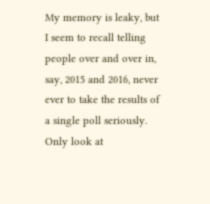My memory is leaky, but I seem to recall telling people over and over in, say, 2015 and 2016, never ever to take the results of a single poll seriously. Only look at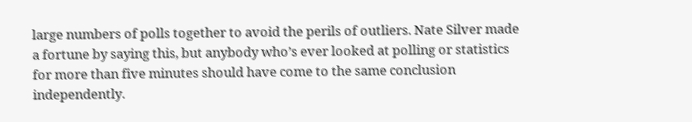large numbers of polls together to avoid the perils of outliers. Nate Silver made a fortune by saying this, but anybody who’s ever looked at polling or statistics for more than five minutes should have come to the same conclusion independently.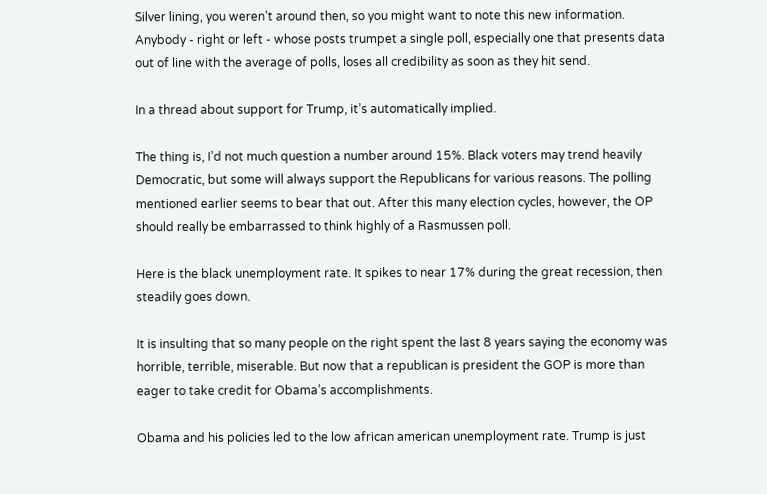Silver lining, you weren’t around then, so you might want to note this new information. Anybody - right or left - whose posts trumpet a single poll, especially one that presents data out of line with the average of polls, loses all credibility as soon as they hit send.

In a thread about support for Trump, it’s automatically implied.

The thing is, I’d not much question a number around 15%. Black voters may trend heavily Democratic, but some will always support the Republicans for various reasons. The polling mentioned earlier seems to bear that out. After this many election cycles, however, the OP should really be embarrassed to think highly of a Rasmussen poll.

Here is the black unemployment rate. It spikes to near 17% during the great recession, then steadily goes down.

It is insulting that so many people on the right spent the last 8 years saying the economy was horrible, terrible, miserable. But now that a republican is president the GOP is more than eager to take credit for Obama’s accomplishments.

Obama and his policies led to the low african american unemployment rate. Trump is just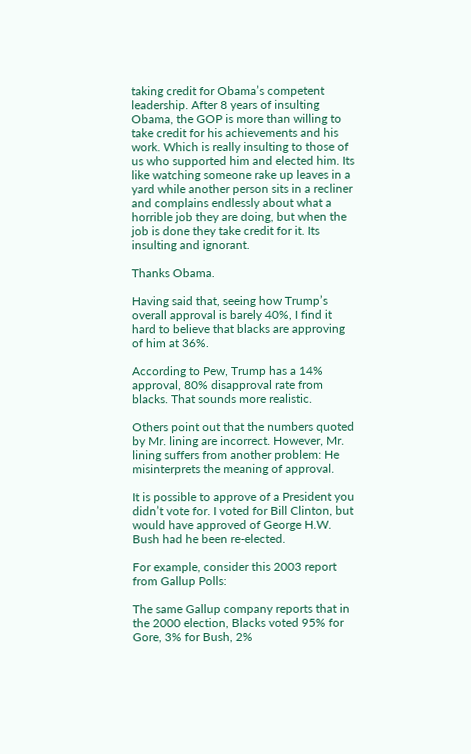taking credit for Obama’s competent leadership. After 8 years of insulting Obama, the GOP is more than willing to take credit for his achievements and his work. Which is really insulting to those of us who supported him and elected him. Its like watching someone rake up leaves in a yard while another person sits in a recliner and complains endlessly about what a horrible job they are doing, but when the job is done they take credit for it. Its insulting and ignorant.

Thanks Obama.

Having said that, seeing how Trump’s overall approval is barely 40%, I find it hard to believe that blacks are approving of him at 36%.

According to Pew, Trump has a 14% approval, 80% disapproval rate from blacks. That sounds more realistic.

Others point out that the numbers quoted by Mr. lining are incorrect. However, Mr. lining suffers from another problem: He misinterprets the meaning of approval.

It is possible to approve of a President you didn’t vote for. I voted for Bill Clinton, but would have approved of George H.W. Bush had he been re-elected.

For example, consider this 2003 report from Gallup Polls:

The same Gallup company reports that in the 2000 election, Blacks voted 95% for Gore, 3% for Bush, 2%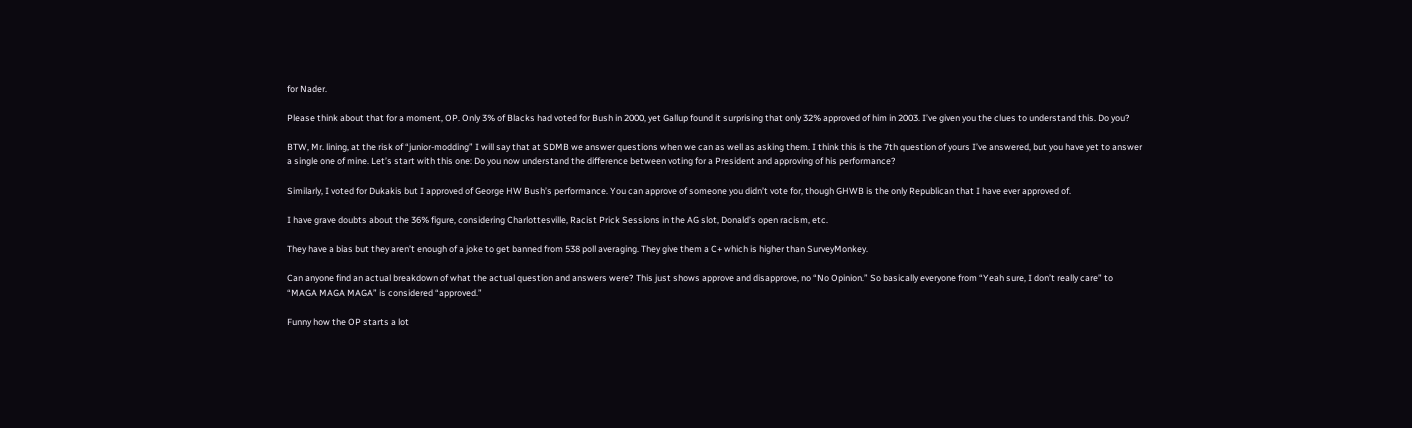for Nader.

Please think about that for a moment, OP. Only 3% of Blacks had voted for Bush in 2000, yet Gallup found it surprising that only 32% approved of him in 2003. I’ve given you the clues to understand this. Do you?

BTW, Mr. lining, at the risk of “junior-modding” I will say that at SDMB we answer questions when we can as well as asking them. I think this is the 7th question of yours I’ve answered, but you have yet to answer a single one of mine. Let’s start with this one: Do you now understand the difference between voting for a President and approving of his performance?

Similarly, I voted for Dukakis but I approved of George HW Bush’s performance. You can approve of someone you didn’t vote for, though GHWB is the only Republican that I have ever approved of.

I have grave doubts about the 36% figure, considering Charlottesville, Racist Prick Sessions in the AG slot, Donald’s open racism, etc.

They have a bias but they aren’t enough of a joke to get banned from 538 poll averaging. They give them a C+ which is higher than SurveyMonkey.

Can anyone find an actual breakdown of what the actual question and answers were? This just shows approve and disapprove, no “No Opinion.” So basically everyone from “Yeah sure, I don’t really care” to “MAGA MAGA MAGA” is considered “approved.”

Funny how the OP starts a lot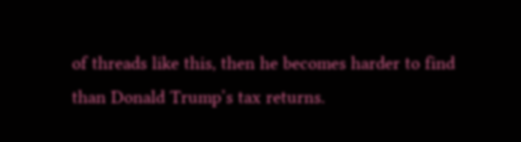of threads like this, then he becomes harder to find than Donald Trump’s tax returns.